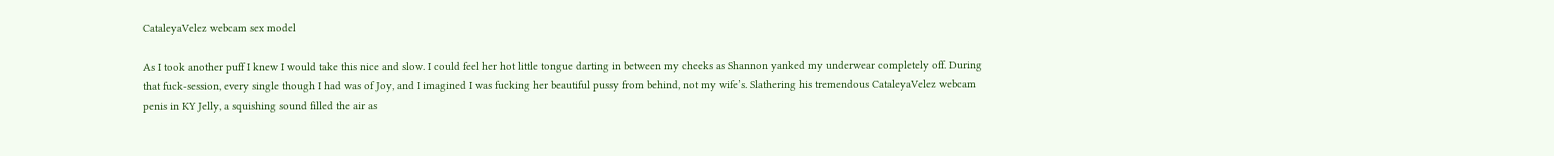CataleyaVelez webcam sex model

As I took another puff I knew I would take this nice and slow. I could feel her hot little tongue darting in between my cheeks as Shannon yanked my underwear completely off. During that fuck-session, every single though I had was of Joy, and I imagined I was fucking her beautiful pussy from behind, not my wife’s. Slathering his tremendous CataleyaVelez webcam penis in KY Jelly, a squishing sound filled the air as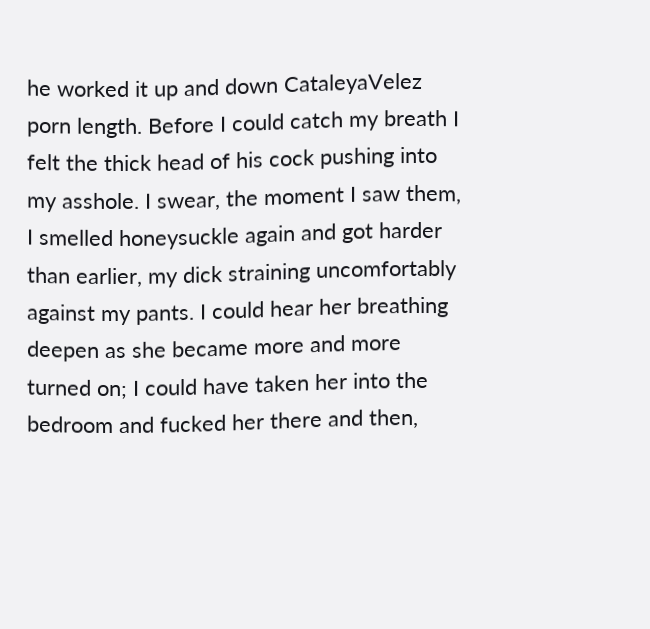he worked it up and down CataleyaVelez porn length. Before I could catch my breath I felt the thick head of his cock pushing into my asshole. I swear, the moment I saw them, I smelled honeysuckle again and got harder than earlier, my dick straining uncomfortably against my pants. I could hear her breathing deepen as she became more and more turned on; I could have taken her into the bedroom and fucked her there and then,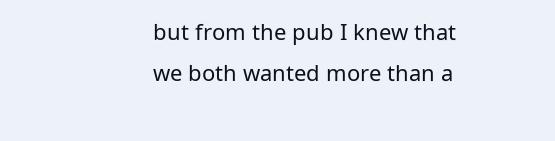but from the pub I knew that we both wanted more than a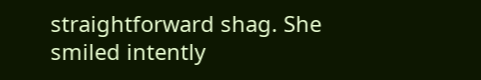straightforward shag. She smiled intently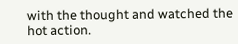with the thought and watched the hot action.